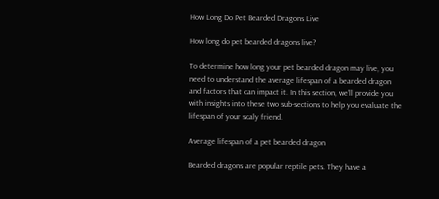How Long Do Pet Bearded Dragons Live

How long do pet bearded dragons live?

To determine how long your pet bearded dragon may live, you need to understand the average lifespan of a bearded dragon and factors that can impact it. In this section, we’ll provide you with insights into these two sub-sections to help you evaluate the lifespan of your scaly friend.

Average lifespan of a pet bearded dragon

Bearded dragons are popular reptile pets. They have a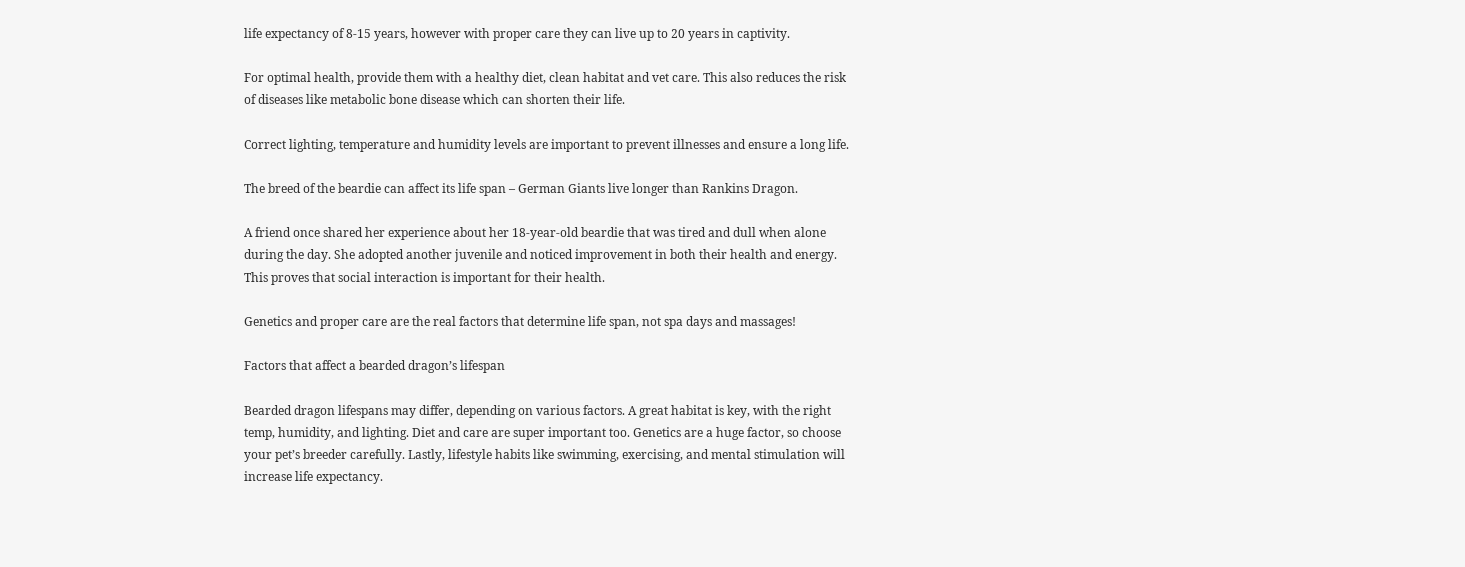life expectancy of 8-15 years, however with proper care they can live up to 20 years in captivity.

For optimal health, provide them with a healthy diet, clean habitat and vet care. This also reduces the risk of diseases like metabolic bone disease which can shorten their life.

Correct lighting, temperature and humidity levels are important to prevent illnesses and ensure a long life.

The breed of the beardie can affect its life span – German Giants live longer than Rankins Dragon.

A friend once shared her experience about her 18-year-old beardie that was tired and dull when alone during the day. She adopted another juvenile and noticed improvement in both their health and energy. This proves that social interaction is important for their health.

Genetics and proper care are the real factors that determine life span, not spa days and massages!

Factors that affect a bearded dragon’s lifespan

Bearded dragon lifespans may differ, depending on various factors. A great habitat is key, with the right temp, humidity, and lighting. Diet and care are super important too. Genetics are a huge factor, so choose your pet’s breeder carefully. Lastly, lifestyle habits like swimming, exercising, and mental stimulation will increase life expectancy.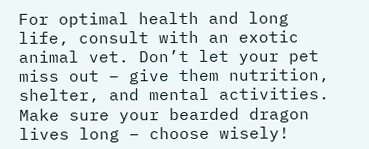For optimal health and long life, consult with an exotic animal vet. Don’t let your pet miss out – give them nutrition, shelter, and mental activities. Make sure your bearded dragon lives long – choose wisely!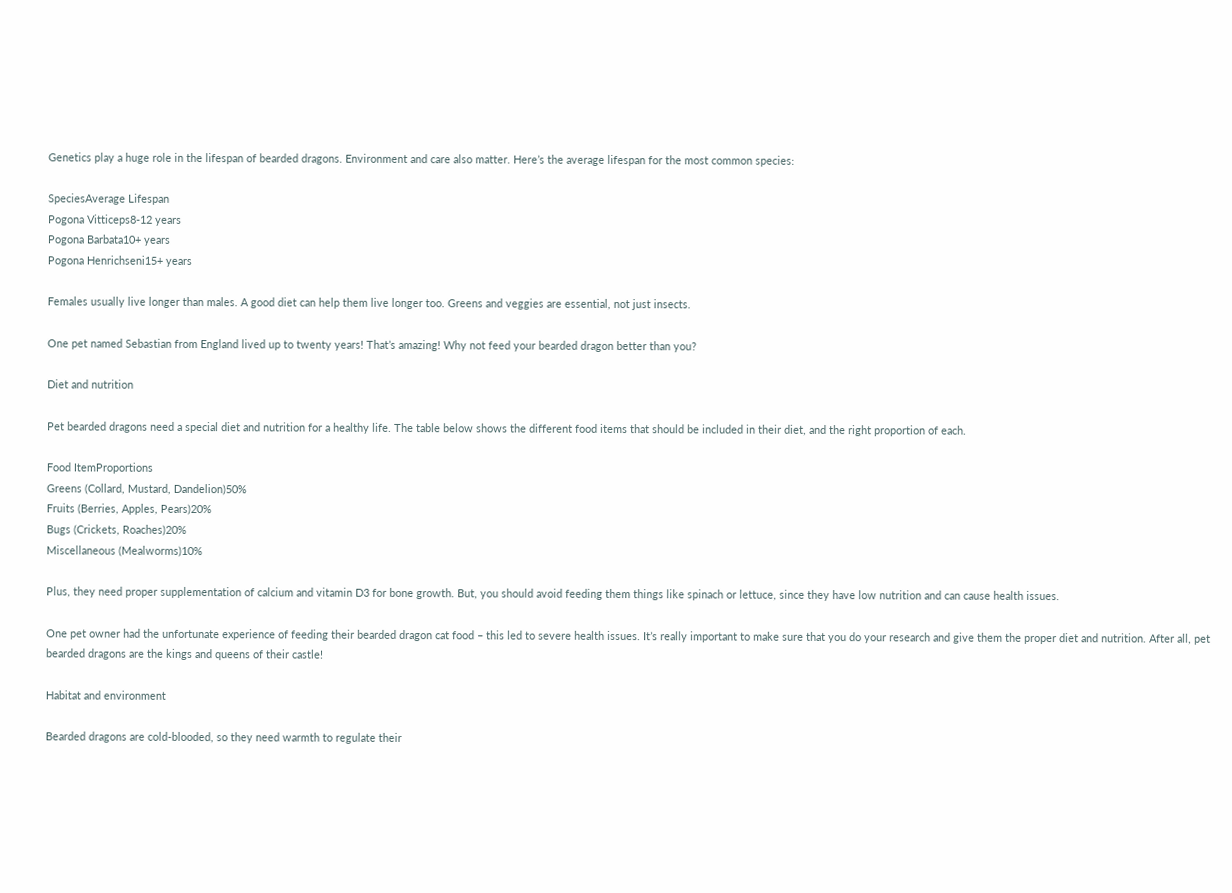Genetics play a huge role in the lifespan of bearded dragons. Environment and care also matter. Here’s the average lifespan for the most common species:

SpeciesAverage Lifespan
Pogona Vitticeps8-12 years
Pogona Barbata10+ years
Pogona Henrichseni15+ years

Females usually live longer than males. A good diet can help them live longer too. Greens and veggies are essential, not just insects.

One pet named Sebastian from England lived up to twenty years! That’s amazing! Why not feed your bearded dragon better than you?

Diet and nutrition

Pet bearded dragons need a special diet and nutrition for a healthy life. The table below shows the different food items that should be included in their diet, and the right proportion of each.

Food ItemProportions
Greens (Collard, Mustard, Dandelion)50%
Fruits (Berries, Apples, Pears)20%
Bugs (Crickets, Roaches)20%
Miscellaneous (Mealworms)10%

Plus, they need proper supplementation of calcium and vitamin D3 for bone growth. But, you should avoid feeding them things like spinach or lettuce, since they have low nutrition and can cause health issues.

One pet owner had the unfortunate experience of feeding their bearded dragon cat food – this led to severe health issues. It’s really important to make sure that you do your research and give them the proper diet and nutrition. After all, pet bearded dragons are the kings and queens of their castle!

Habitat and environment

Bearded dragons are cold-blooded, so they need warmth to regulate their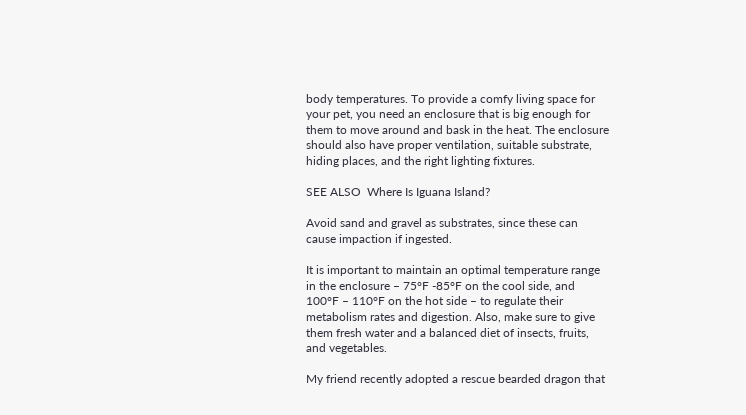body temperatures. To provide a comfy living space for your pet, you need an enclosure that is big enough for them to move around and bask in the heat. The enclosure should also have proper ventilation, suitable substrate, hiding places, and the right lighting fixtures.

SEE ALSO  Where Is Iguana Island?

Avoid sand and gravel as substrates, since these can cause impaction if ingested.

It is important to maintain an optimal temperature range in the enclosure – 75°F -85°F on the cool side, and 100°F – 110°F on the hot side – to regulate their metabolism rates and digestion. Also, make sure to give them fresh water and a balanced diet of insects, fruits, and vegetables.

My friend recently adopted a rescue bearded dragon that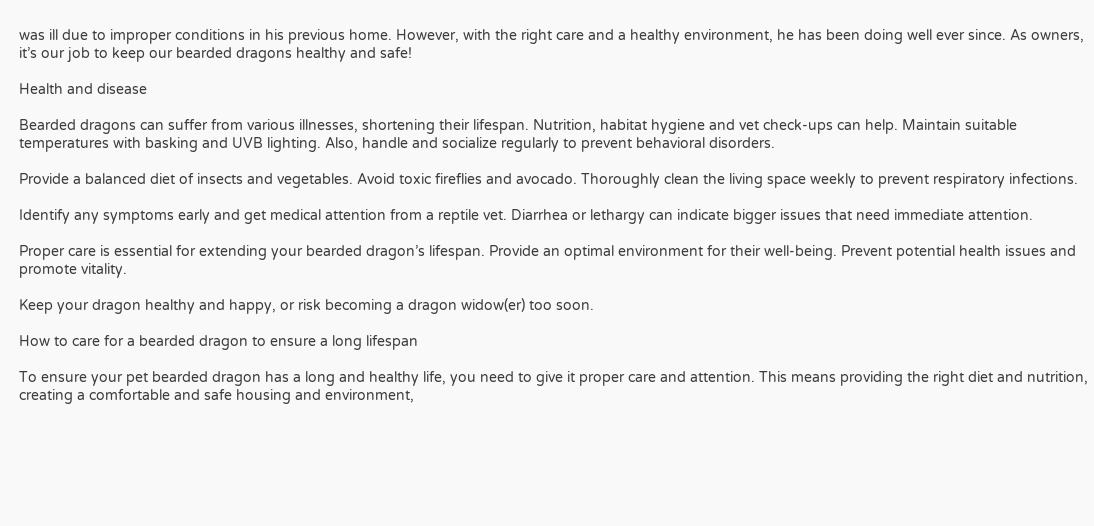was ill due to improper conditions in his previous home. However, with the right care and a healthy environment, he has been doing well ever since. As owners, it’s our job to keep our bearded dragons healthy and safe!

Health and disease

Bearded dragons can suffer from various illnesses, shortening their lifespan. Nutrition, habitat hygiene and vet check-ups can help. Maintain suitable temperatures with basking and UVB lighting. Also, handle and socialize regularly to prevent behavioral disorders.

Provide a balanced diet of insects and vegetables. Avoid toxic fireflies and avocado. Thoroughly clean the living space weekly to prevent respiratory infections.

Identify any symptoms early and get medical attention from a reptile vet. Diarrhea or lethargy can indicate bigger issues that need immediate attention.

Proper care is essential for extending your bearded dragon’s lifespan. Provide an optimal environment for their well-being. Prevent potential health issues and promote vitality.

Keep your dragon healthy and happy, or risk becoming a dragon widow(er) too soon.

How to care for a bearded dragon to ensure a long lifespan

To ensure your pet bearded dragon has a long and healthy life, you need to give it proper care and attention. This means providing the right diet and nutrition, creating a comfortable and safe housing and environment,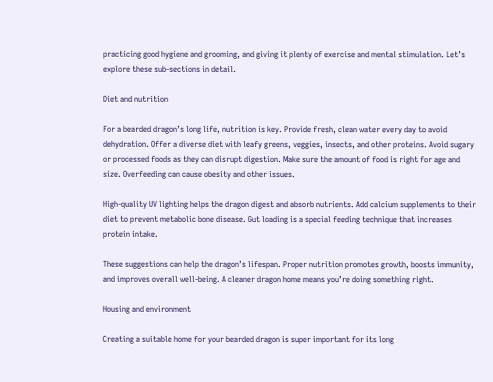practicing good hygiene and grooming, and giving it plenty of exercise and mental stimulation. Let’s explore these sub-sections in detail.

Diet and nutrition

For a bearded dragon’s long life, nutrition is key. Provide fresh, clean water every day to avoid dehydration. Offer a diverse diet with leafy greens, veggies, insects, and other proteins. Avoid sugary or processed foods as they can disrupt digestion. Make sure the amount of food is right for age and size. Overfeeding can cause obesity and other issues.

High-quality UV lighting helps the dragon digest and absorb nutrients. Add calcium supplements to their diet to prevent metabolic bone disease. Gut loading is a special feeding technique that increases protein intake.

These suggestions can help the dragon’s lifespan. Proper nutrition promotes growth, boosts immunity, and improves overall well-being. A cleaner dragon home means you’re doing something right.

Housing and environment

Creating a suitable home for your bearded dragon is super important for its long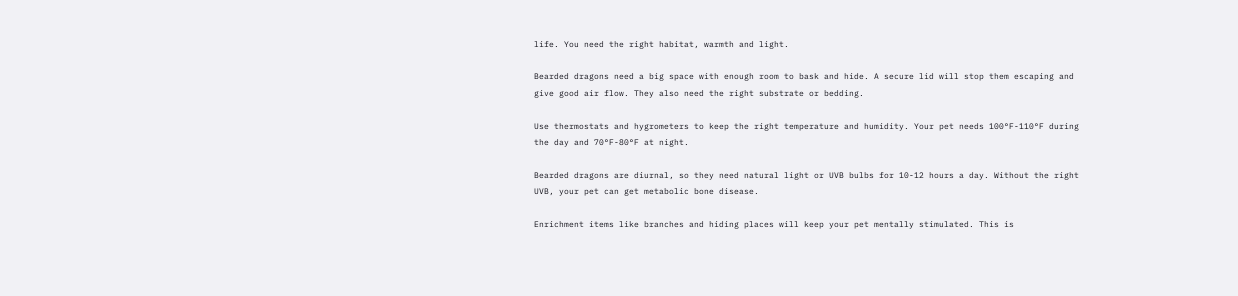life. You need the right habitat, warmth and light.

Bearded dragons need a big space with enough room to bask and hide. A secure lid will stop them escaping and give good air flow. They also need the right substrate or bedding.

Use thermostats and hygrometers to keep the right temperature and humidity. Your pet needs 100°F-110°F during the day and 70°F-80°F at night.

Bearded dragons are diurnal, so they need natural light or UVB bulbs for 10-12 hours a day. Without the right UVB, your pet can get metabolic bone disease.

Enrichment items like branches and hiding places will keep your pet mentally stimulated. This is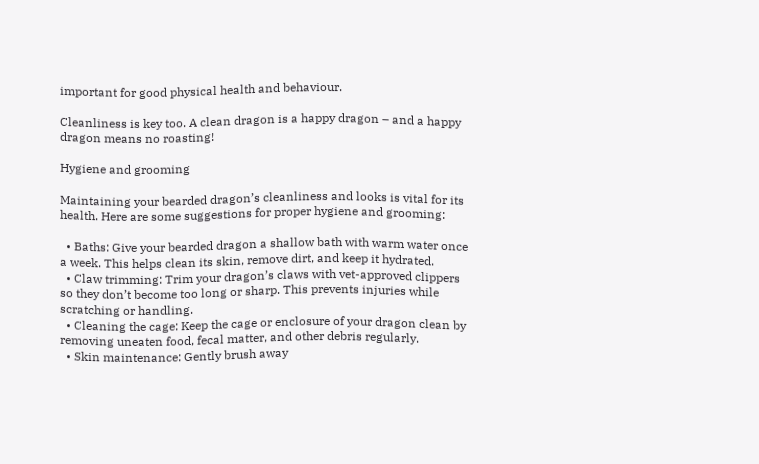important for good physical health and behaviour.

Cleanliness is key too. A clean dragon is a happy dragon – and a happy dragon means no roasting!

Hygiene and grooming

Maintaining your bearded dragon’s cleanliness and looks is vital for its health. Here are some suggestions for proper hygiene and grooming:

  • Baths: Give your bearded dragon a shallow bath with warm water once a week. This helps clean its skin, remove dirt, and keep it hydrated.
  • Claw trimming: Trim your dragon’s claws with vet-approved clippers so they don’t become too long or sharp. This prevents injuries while scratching or handling.
  • Cleaning the cage: Keep the cage or enclosure of your dragon clean by removing uneaten food, fecal matter, and other debris regularly.
  • Skin maintenance: Gently brush away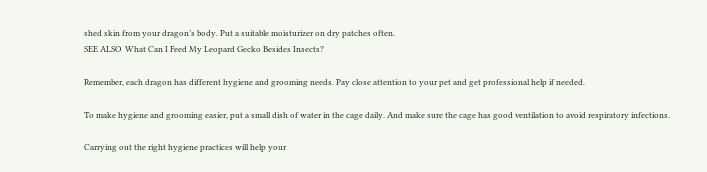shed skin from your dragon’s body. Put a suitable moisturizer on dry patches often.
SEE ALSO  What Can I Feed My Leopard Gecko Besides Insects?

Remember, each dragon has different hygiene and grooming needs. Pay close attention to your pet and get professional help if needed.

To make hygiene and grooming easier, put a small dish of water in the cage daily. And make sure the cage has good ventilation to avoid respiratory infections.

Carrying out the right hygiene practices will help your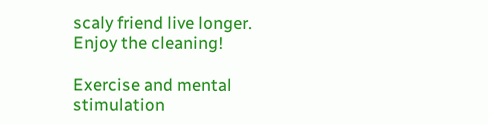scaly friend live longer. Enjoy the cleaning!

Exercise and mental stimulation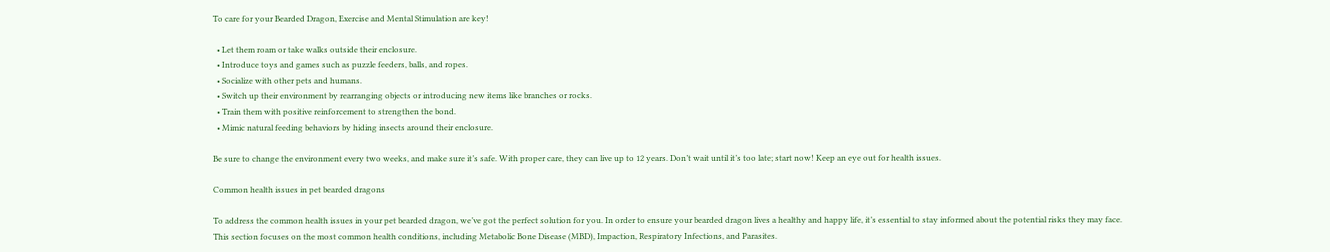To care for your Bearded Dragon, Exercise and Mental Stimulation are key!

  • Let them roam or take walks outside their enclosure.
  • Introduce toys and games such as puzzle feeders, balls, and ropes.
  • Socialize with other pets and humans.
  • Switch up their environment by rearranging objects or introducing new items like branches or rocks.
  • Train them with positive reinforcement to strengthen the bond.
  • Mimic natural feeding behaviors by hiding insects around their enclosure.

Be sure to change the environment every two weeks, and make sure it’s safe. With proper care, they can live up to 12 years. Don’t wait until it’s too late; start now! Keep an eye out for health issues.

Common health issues in pet bearded dragons

To address the common health issues in your pet bearded dragon, we’ve got the perfect solution for you. In order to ensure your bearded dragon lives a healthy and happy life, it’s essential to stay informed about the potential risks they may face. This section focuses on the most common health conditions, including Metabolic Bone Disease (MBD), Impaction, Respiratory Infections, and Parasites.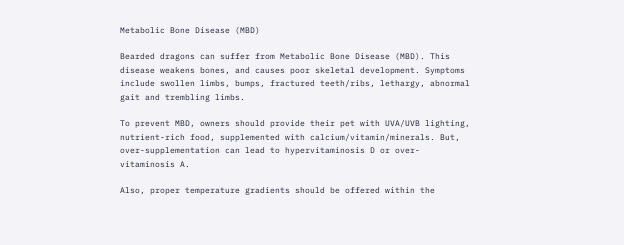Metabolic Bone Disease (MBD)

Bearded dragons can suffer from Metabolic Bone Disease (MBD). This disease weakens bones, and causes poor skeletal development. Symptoms include swollen limbs, bumps, fractured teeth/ribs, lethargy, abnormal gait and trembling limbs.

To prevent MBD, owners should provide their pet with UVA/UVB lighting, nutrient-rich food, supplemented with calcium/vitamin/minerals. But, over-supplementation can lead to hypervitaminosis D or over-vitaminosis A.

Also, proper temperature gradients should be offered within the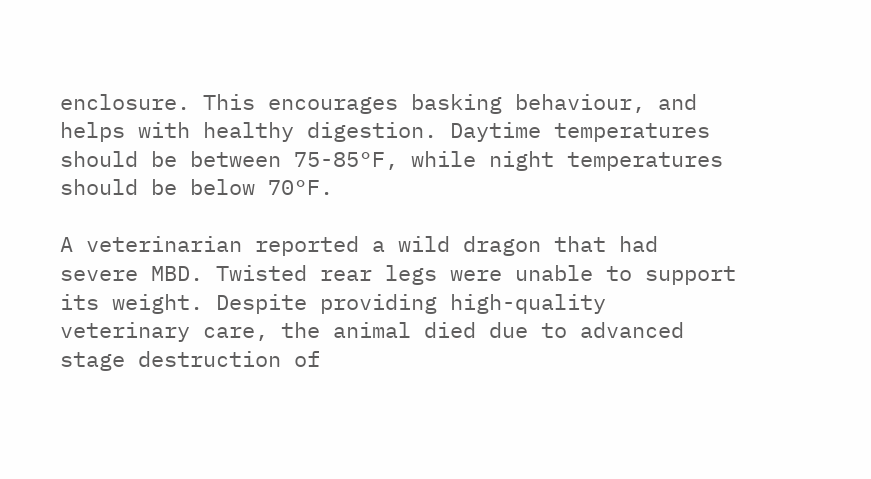enclosure. This encourages basking behaviour, and helps with healthy digestion. Daytime temperatures should be between 75-85°F, while night temperatures should be below 70°F.

A veterinarian reported a wild dragon that had severe MBD. Twisted rear legs were unable to support its weight. Despite providing high-quality veterinary care, the animal died due to advanced stage destruction of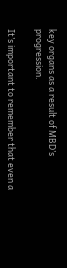key organs as a result of MBD’s progression.

It’s important to remember that even a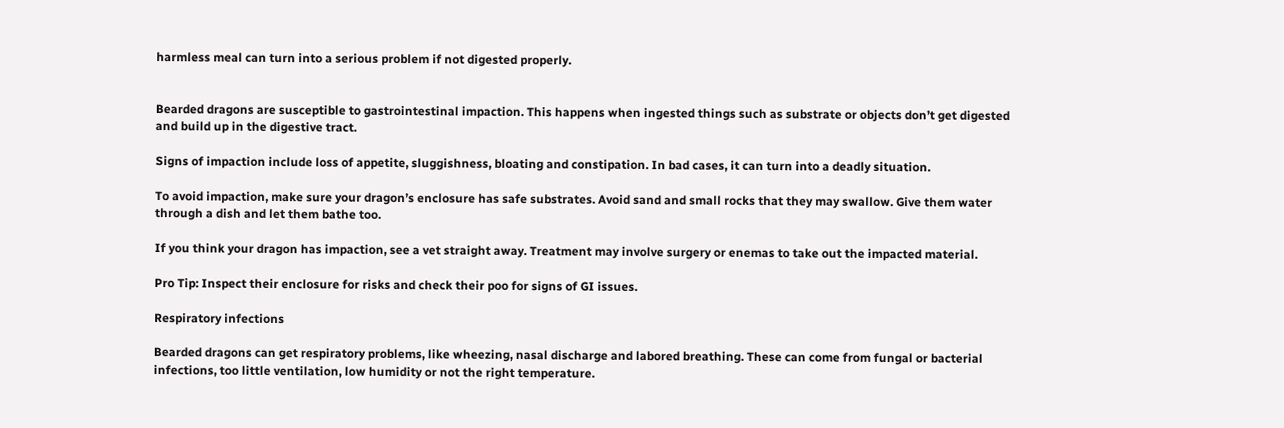harmless meal can turn into a serious problem if not digested properly.


Bearded dragons are susceptible to gastrointestinal impaction. This happens when ingested things such as substrate or objects don’t get digested and build up in the digestive tract.

Signs of impaction include loss of appetite, sluggishness, bloating and constipation. In bad cases, it can turn into a deadly situation.

To avoid impaction, make sure your dragon’s enclosure has safe substrates. Avoid sand and small rocks that they may swallow. Give them water through a dish and let them bathe too.

If you think your dragon has impaction, see a vet straight away. Treatment may involve surgery or enemas to take out the impacted material.

Pro Tip: Inspect their enclosure for risks and check their poo for signs of GI issues.

Respiratory infections

Bearded dragons can get respiratory problems, like wheezing, nasal discharge and labored breathing. These can come from fungal or bacterial infections, too little ventilation, low humidity or not the right temperature.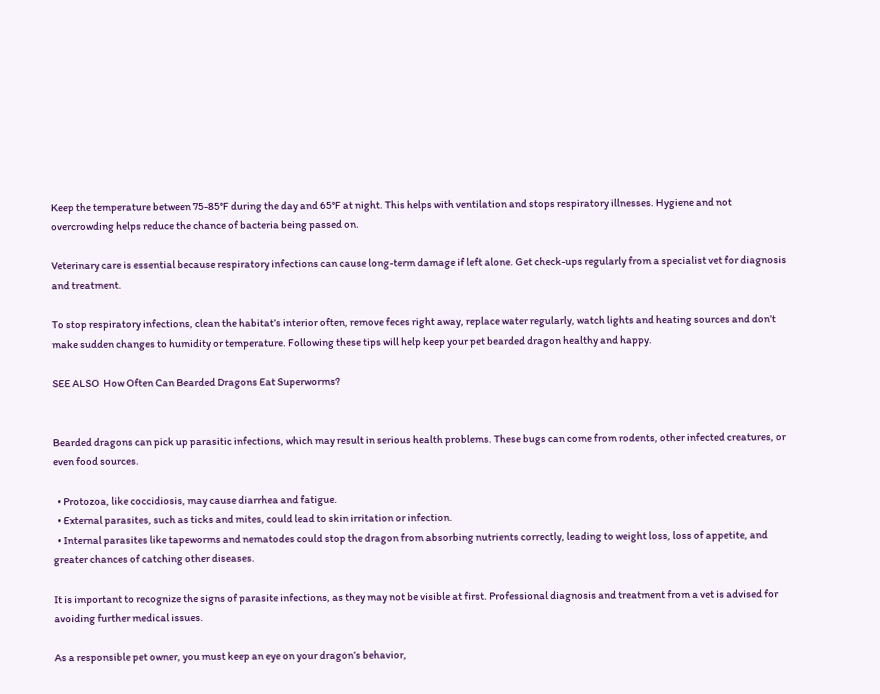Keep the temperature between 75-85°F during the day and 65°F at night. This helps with ventilation and stops respiratory illnesses. Hygiene and not overcrowding helps reduce the chance of bacteria being passed on.

Veterinary care is essential because respiratory infections can cause long-term damage if left alone. Get check-ups regularly from a specialist vet for diagnosis and treatment.

To stop respiratory infections, clean the habitat’s interior often, remove feces right away, replace water regularly, watch lights and heating sources and don’t make sudden changes to humidity or temperature. Following these tips will help keep your pet bearded dragon healthy and happy.

SEE ALSO  How Often Can Bearded Dragons Eat Superworms?


Bearded dragons can pick up parasitic infections, which may result in serious health problems. These bugs can come from rodents, other infected creatures, or even food sources.

  • Protozoa, like coccidiosis, may cause diarrhea and fatigue.
  • External parasites, such as ticks and mites, could lead to skin irritation or infection.
  • Internal parasites like tapeworms and nematodes could stop the dragon from absorbing nutrients correctly, leading to weight loss, loss of appetite, and greater chances of catching other diseases.

It is important to recognize the signs of parasite infections, as they may not be visible at first. Professional diagnosis and treatment from a vet is advised for avoiding further medical issues.

As a responsible pet owner, you must keep an eye on your dragon’s behavior,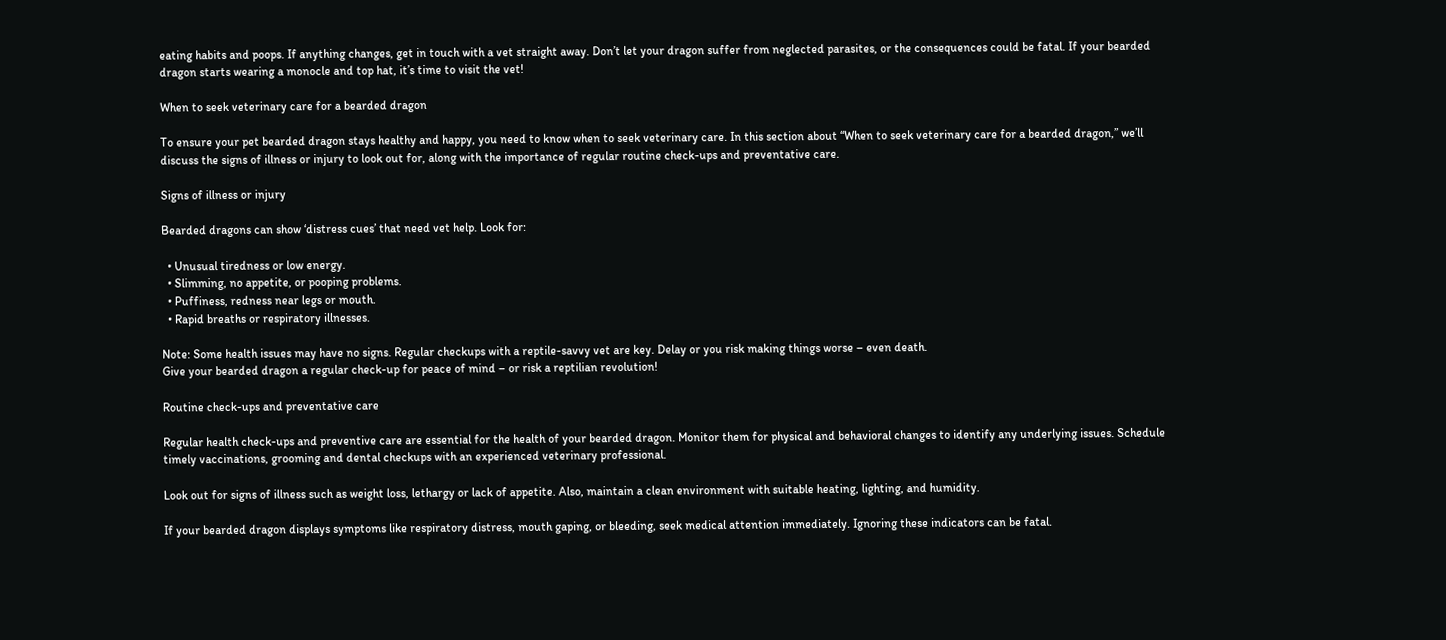eating habits and poops. If anything changes, get in touch with a vet straight away. Don’t let your dragon suffer from neglected parasites, or the consequences could be fatal. If your bearded dragon starts wearing a monocle and top hat, it’s time to visit the vet!

When to seek veterinary care for a bearded dragon

To ensure your pet bearded dragon stays healthy and happy, you need to know when to seek veterinary care. In this section about “When to seek veterinary care for a bearded dragon,” we’ll discuss the signs of illness or injury to look out for, along with the importance of regular routine check-ups and preventative care.

Signs of illness or injury

Bearded dragons can show ‘distress cues’ that need vet help. Look for:

  • Unusual tiredness or low energy.
  • Slimming, no appetite, or pooping problems.
  • Puffiness, redness near legs or mouth.
  • Rapid breaths or respiratory illnesses.

Note: Some health issues may have no signs. Regular checkups with a reptile-savvy vet are key. Delay or you risk making things worse – even death.
Give your bearded dragon a regular check-up for peace of mind – or risk a reptilian revolution!

Routine check-ups and preventative care

Regular health check-ups and preventive care are essential for the health of your bearded dragon. Monitor them for physical and behavioral changes to identify any underlying issues. Schedule timely vaccinations, grooming and dental checkups with an experienced veterinary professional.

Look out for signs of illness such as weight loss, lethargy or lack of appetite. Also, maintain a clean environment with suitable heating, lighting, and humidity.

If your bearded dragon displays symptoms like respiratory distress, mouth gaping, or bleeding, seek medical attention immediately. Ignoring these indicators can be fatal.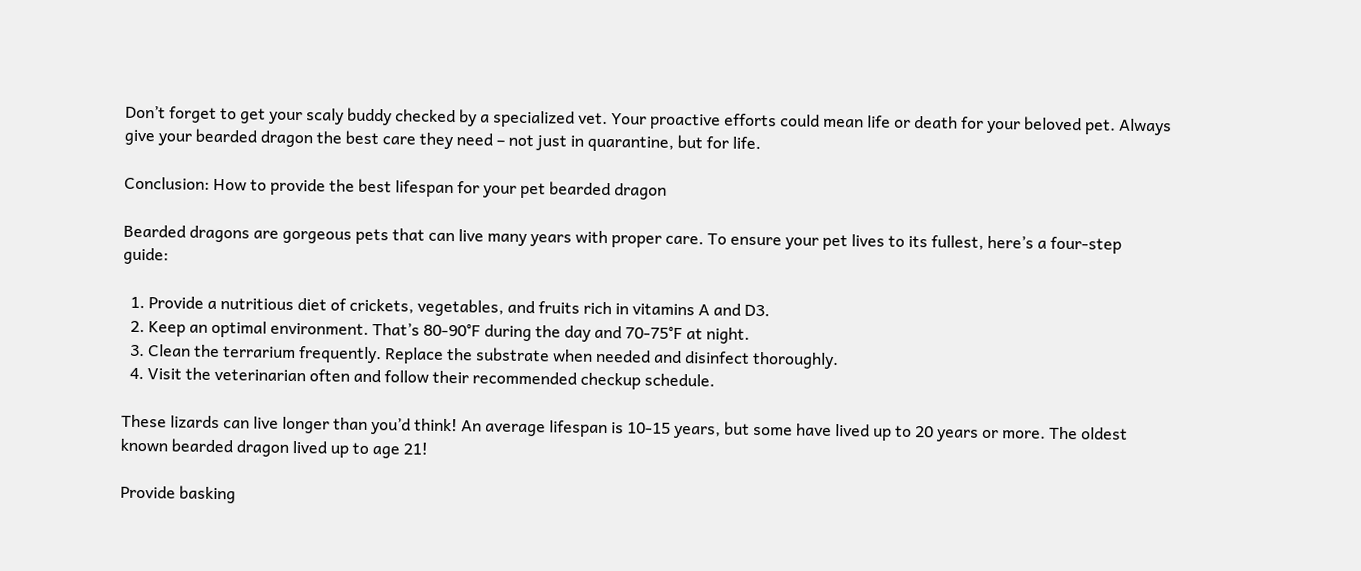Don’t forget to get your scaly buddy checked by a specialized vet. Your proactive efforts could mean life or death for your beloved pet. Always give your bearded dragon the best care they need – not just in quarantine, but for life.

Conclusion: How to provide the best lifespan for your pet bearded dragon

Bearded dragons are gorgeous pets that can live many years with proper care. To ensure your pet lives to its fullest, here’s a four-step guide:

  1. Provide a nutritious diet of crickets, vegetables, and fruits rich in vitamins A and D3.
  2. Keep an optimal environment. That’s 80-90°F during the day and 70-75°F at night.
  3. Clean the terrarium frequently. Replace the substrate when needed and disinfect thoroughly.
  4. Visit the veterinarian often and follow their recommended checkup schedule.

These lizards can live longer than you’d think! An average lifespan is 10-15 years, but some have lived up to 20 years or more. The oldest known bearded dragon lived up to age 21!

Provide basking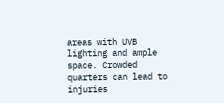areas with UVB lighting and ample space. Crowded quarters can lead to injuries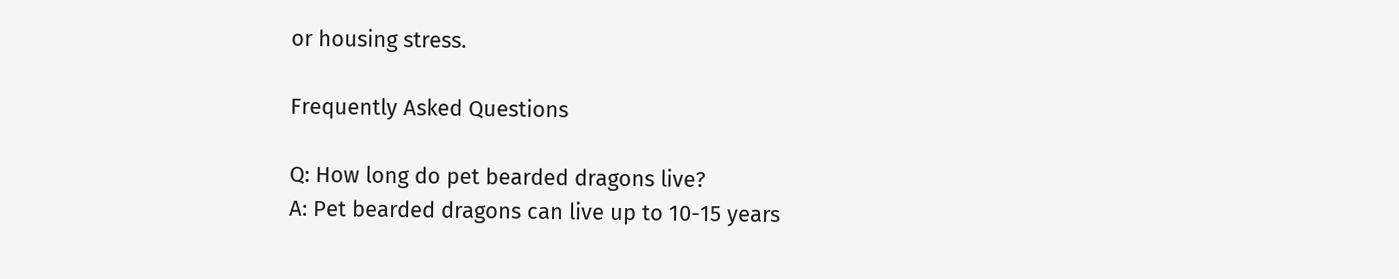or housing stress.

Frequently Asked Questions

Q: How long do pet bearded dragons live?
A: Pet bearded dragons can live up to 10-15 years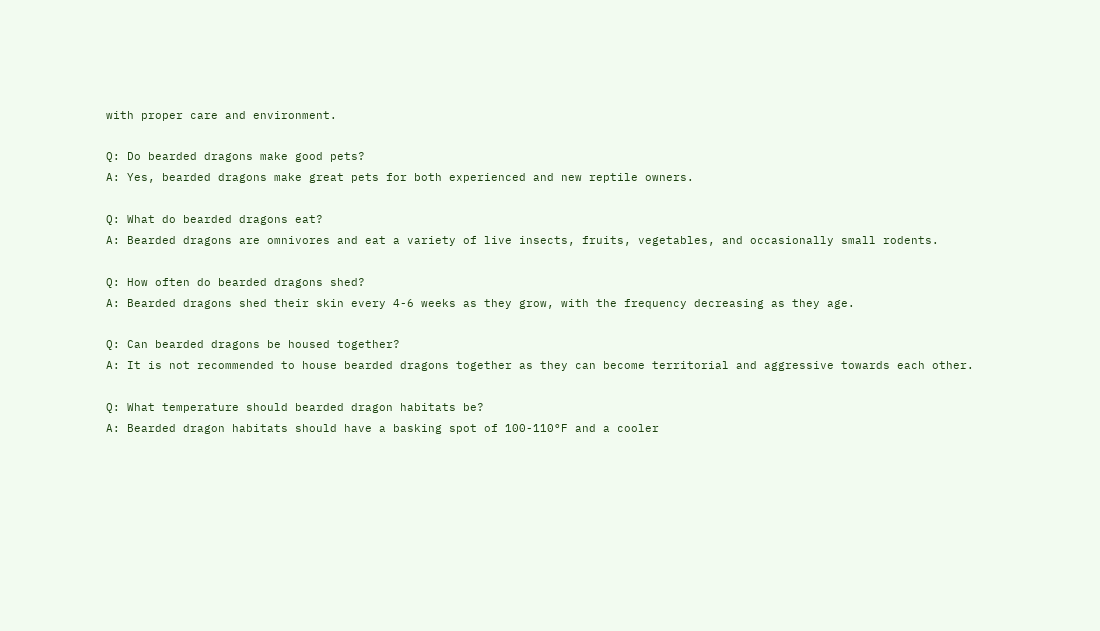with proper care and environment.

Q: Do bearded dragons make good pets?
A: Yes, bearded dragons make great pets for both experienced and new reptile owners.

Q: What do bearded dragons eat?
A: Bearded dragons are omnivores and eat a variety of live insects, fruits, vegetables, and occasionally small rodents.

Q: How often do bearded dragons shed?
A: Bearded dragons shed their skin every 4-6 weeks as they grow, with the frequency decreasing as they age.

Q: Can bearded dragons be housed together?
A: It is not recommended to house bearded dragons together as they can become territorial and aggressive towards each other.

Q: What temperature should bearded dragon habitats be?
A: Bearded dragon habitats should have a basking spot of 100-110°F and a cooler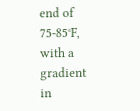end of 75-85°F, with a gradient in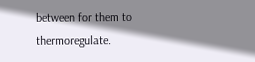between for them to thermoregulate.